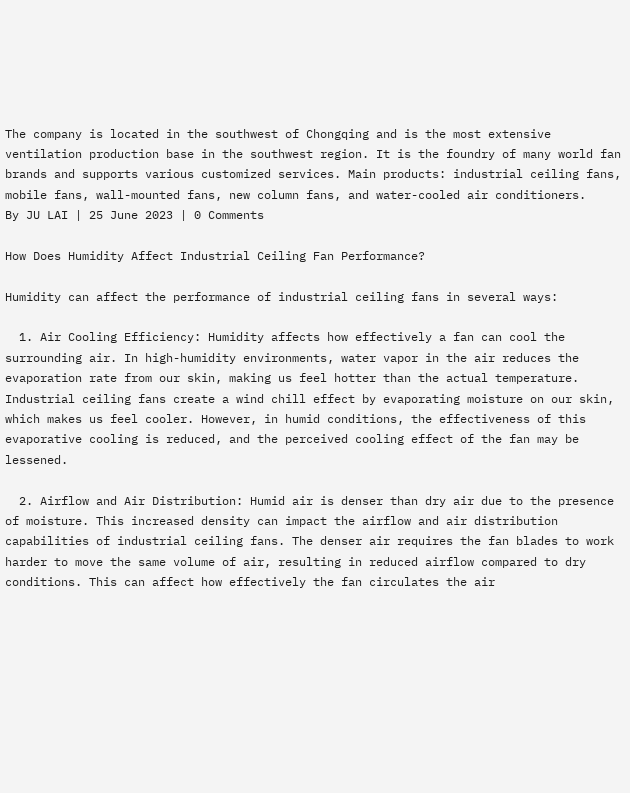The company is located in the southwest of Chongqing and is the most extensive ventilation production base in the southwest region. It is the foundry of many world fan brands and supports various customized services. Main products: industrial ceiling fans, mobile fans, wall-mounted fans, new column fans, and water-cooled air conditioners.
By JU LAI | 25 June 2023 | 0 Comments

How Does Humidity Affect Industrial Ceiling Fan Performance?

Humidity can affect the performance of industrial ceiling fans in several ways:

  1. Air Cooling Efficiency: Humidity affects how effectively a fan can cool the surrounding air. In high-humidity environments, water vapor in the air reduces the evaporation rate from our skin, making us feel hotter than the actual temperature. Industrial ceiling fans create a wind chill effect by evaporating moisture on our skin, which makes us feel cooler. However, in humid conditions, the effectiveness of this evaporative cooling is reduced, and the perceived cooling effect of the fan may be lessened.

  2. Airflow and Air Distribution: Humid air is denser than dry air due to the presence of moisture. This increased density can impact the airflow and air distribution capabilities of industrial ceiling fans. The denser air requires the fan blades to work harder to move the same volume of air, resulting in reduced airflow compared to dry conditions. This can affect how effectively the fan circulates the air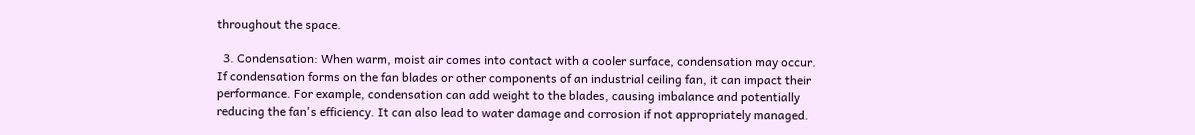throughout the space.

  3. Condensation: When warm, moist air comes into contact with a cooler surface, condensation may occur. If condensation forms on the fan blades or other components of an industrial ceiling fan, it can impact their performance. For example, condensation can add weight to the blades, causing imbalance and potentially reducing the fan's efficiency. It can also lead to water damage and corrosion if not appropriately managed.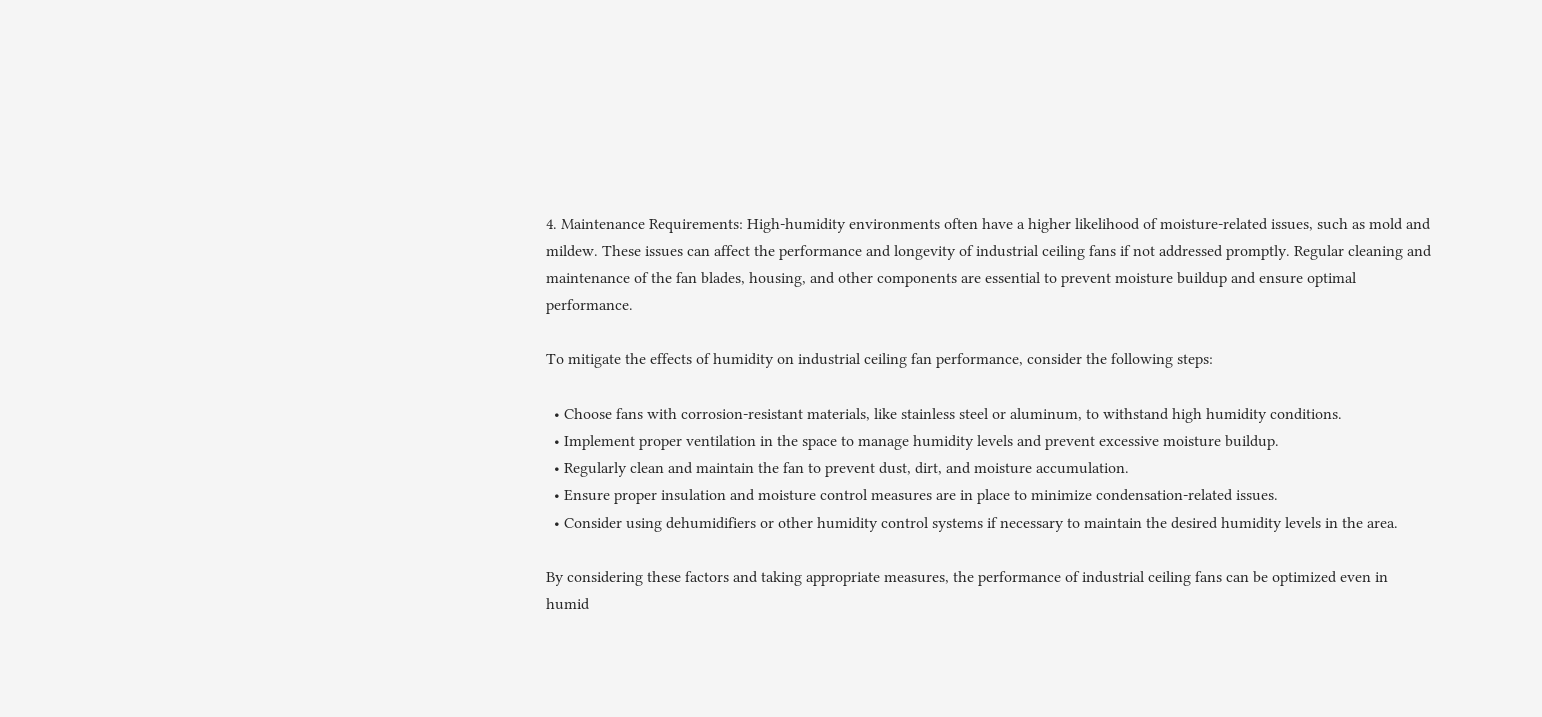4. Maintenance Requirements: High-humidity environments often have a higher likelihood of moisture-related issues, such as mold and mildew. These issues can affect the performance and longevity of industrial ceiling fans if not addressed promptly. Regular cleaning and maintenance of the fan blades, housing, and other components are essential to prevent moisture buildup and ensure optimal performance.

To mitigate the effects of humidity on industrial ceiling fan performance, consider the following steps:

  • Choose fans with corrosion-resistant materials, like stainless steel or aluminum, to withstand high humidity conditions.
  • Implement proper ventilation in the space to manage humidity levels and prevent excessive moisture buildup.
  • Regularly clean and maintain the fan to prevent dust, dirt, and moisture accumulation.
  • Ensure proper insulation and moisture control measures are in place to minimize condensation-related issues.
  • Consider using dehumidifiers or other humidity control systems if necessary to maintain the desired humidity levels in the area.

By considering these factors and taking appropriate measures, the performance of industrial ceiling fans can be optimized even in humid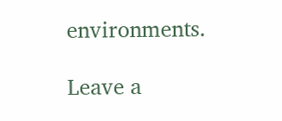environments.

Leave a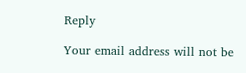Reply

Your email address will not be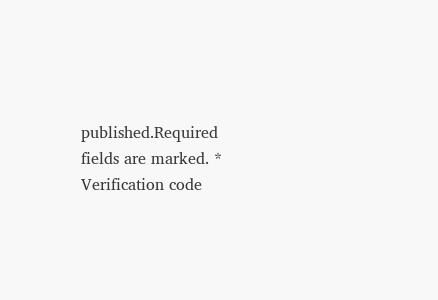published.Required fields are marked. *
Verification code